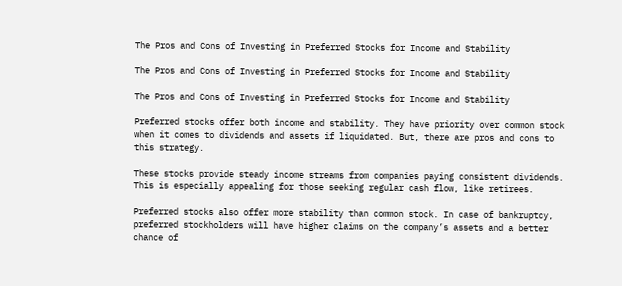The Pros and Cons of Investing in Preferred Stocks for Income and Stability

The Pros and Cons of Investing in Preferred Stocks for Income and Stability

The Pros and Cons of Investing in Preferred Stocks for Income and Stability

Preferred stocks offer both income and stability. They have priority over common stock when it comes to dividends and assets if liquidated. But, there are pros and cons to this strategy.

These stocks provide steady income streams from companies paying consistent dividends. This is especially appealing for those seeking regular cash flow, like retirees.

Preferred stocks also offer more stability than common stock. In case of bankruptcy, preferred stockholders will have higher claims on the company’s assets and a better chance of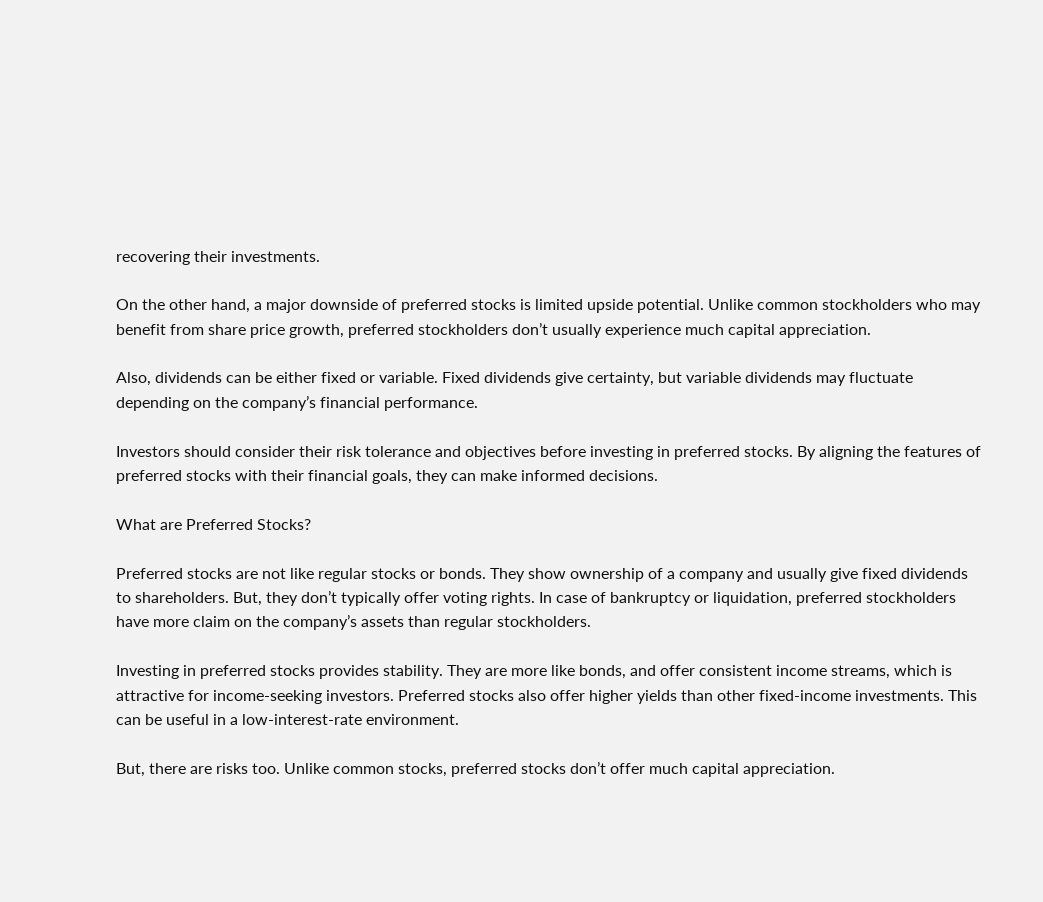recovering their investments.

On the other hand, a major downside of preferred stocks is limited upside potential. Unlike common stockholders who may benefit from share price growth, preferred stockholders don’t usually experience much capital appreciation.

Also, dividends can be either fixed or variable. Fixed dividends give certainty, but variable dividends may fluctuate depending on the company’s financial performance.

Investors should consider their risk tolerance and objectives before investing in preferred stocks. By aligning the features of preferred stocks with their financial goals, they can make informed decisions.

What are Preferred Stocks?

Preferred stocks are not like regular stocks or bonds. They show ownership of a company and usually give fixed dividends to shareholders. But, they don’t typically offer voting rights. In case of bankruptcy or liquidation, preferred stockholders have more claim on the company’s assets than regular stockholders.

Investing in preferred stocks provides stability. They are more like bonds, and offer consistent income streams, which is attractive for income-seeking investors. Preferred stocks also offer higher yields than other fixed-income investments. This can be useful in a low-interest-rate environment.

But, there are risks too. Unlike common stocks, preferred stocks don’t offer much capital appreciation.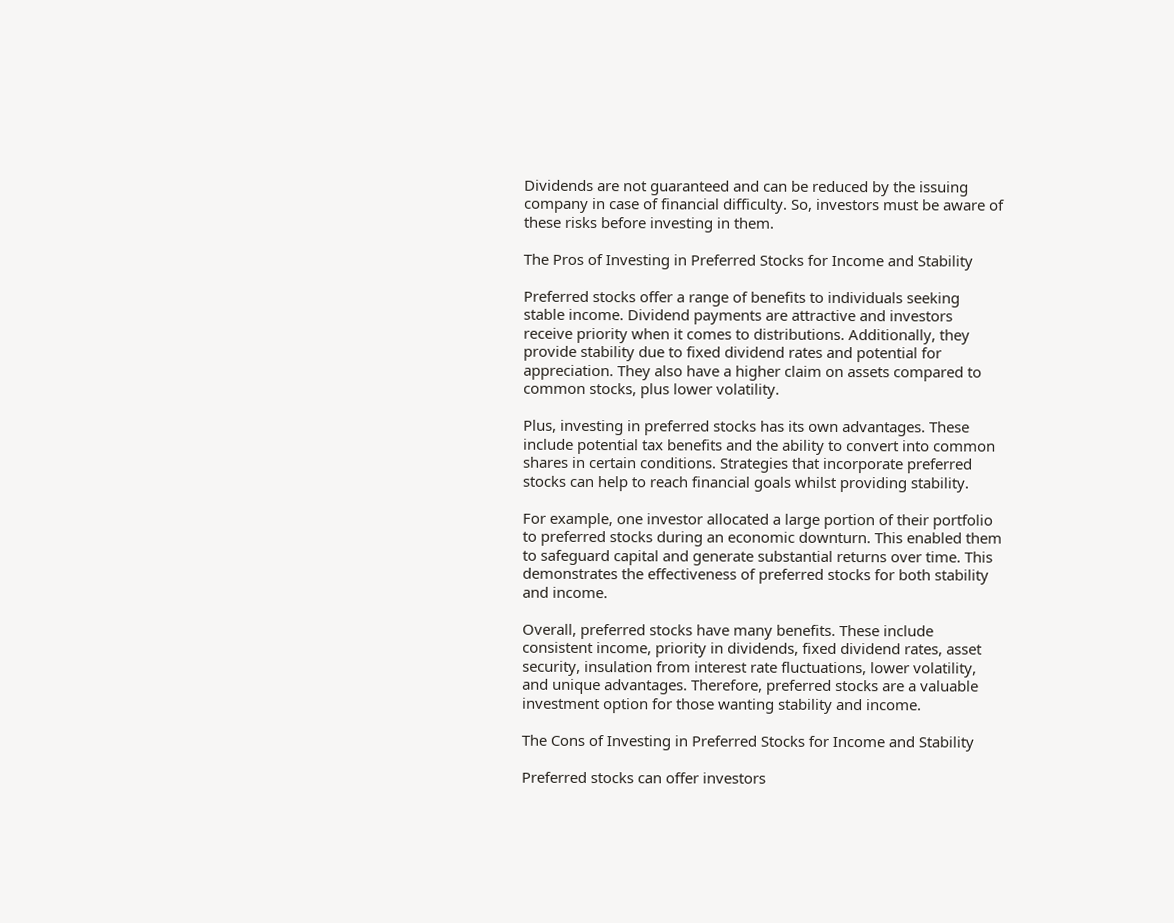Dividends are not guaranteed and can be reduced by the issuing company in case of financial difficulty. So, investors must be aware of these risks before investing in them.

The Pros of Investing in Preferred Stocks for Income and Stability

Preferred stocks offer a range of benefits to individuals seeking stable income. Dividend payments are attractive and investors receive priority when it comes to distributions. Additionally, they provide stability due to fixed dividend rates and potential for appreciation. They also have a higher claim on assets compared to common stocks, plus lower volatility.

Plus, investing in preferred stocks has its own advantages. These include potential tax benefits and the ability to convert into common shares in certain conditions. Strategies that incorporate preferred stocks can help to reach financial goals whilst providing stability.

For example, one investor allocated a large portion of their portfolio to preferred stocks during an economic downturn. This enabled them to safeguard capital and generate substantial returns over time. This demonstrates the effectiveness of preferred stocks for both stability and income.

Overall, preferred stocks have many benefits. These include consistent income, priority in dividends, fixed dividend rates, asset security, insulation from interest rate fluctuations, lower volatility, and unique advantages. Therefore, preferred stocks are a valuable investment option for those wanting stability and income.

The Cons of Investing in Preferred Stocks for Income and Stability

Preferred stocks can offer investors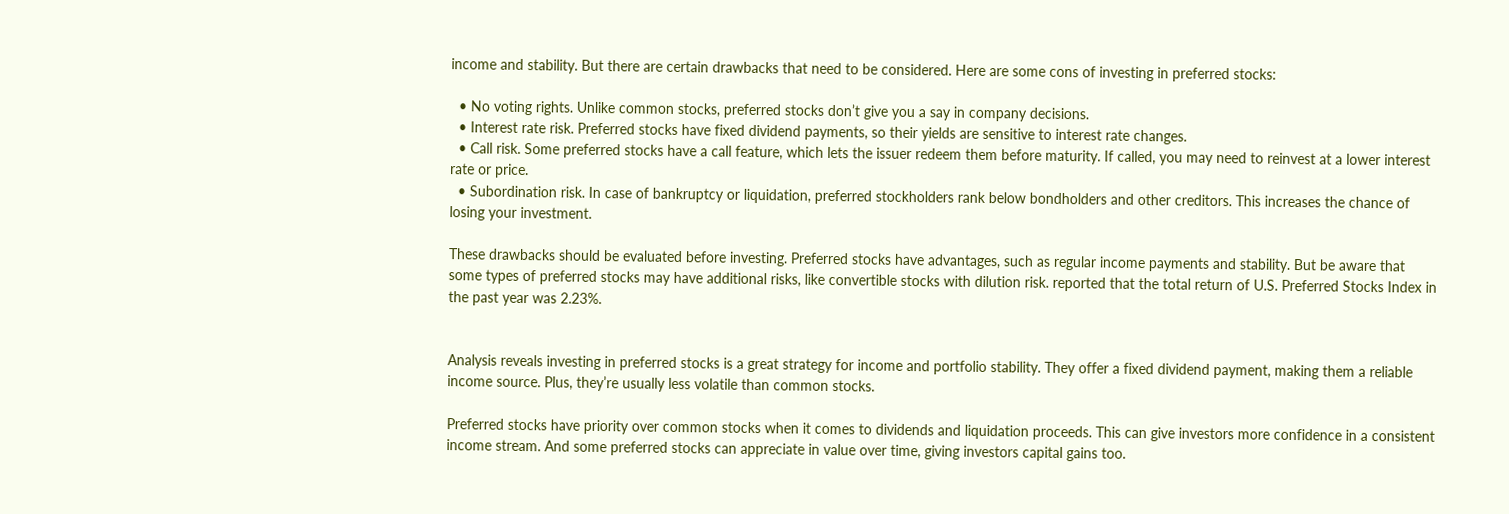income and stability. But there are certain drawbacks that need to be considered. Here are some cons of investing in preferred stocks:

  • No voting rights. Unlike common stocks, preferred stocks don’t give you a say in company decisions.
  • Interest rate risk. Preferred stocks have fixed dividend payments, so their yields are sensitive to interest rate changes.
  • Call risk. Some preferred stocks have a call feature, which lets the issuer redeem them before maturity. If called, you may need to reinvest at a lower interest rate or price.
  • Subordination risk. In case of bankruptcy or liquidation, preferred stockholders rank below bondholders and other creditors. This increases the chance of losing your investment.

These drawbacks should be evaluated before investing. Preferred stocks have advantages, such as regular income payments and stability. But be aware that some types of preferred stocks may have additional risks, like convertible stocks with dilution risk. reported that the total return of U.S. Preferred Stocks Index in the past year was 2.23%.


Analysis reveals investing in preferred stocks is a great strategy for income and portfolio stability. They offer a fixed dividend payment, making them a reliable income source. Plus, they’re usually less volatile than common stocks.

Preferred stocks have priority over common stocks when it comes to dividends and liquidation proceeds. This can give investors more confidence in a consistent income stream. And some preferred stocks can appreciate in value over time, giving investors capital gains too.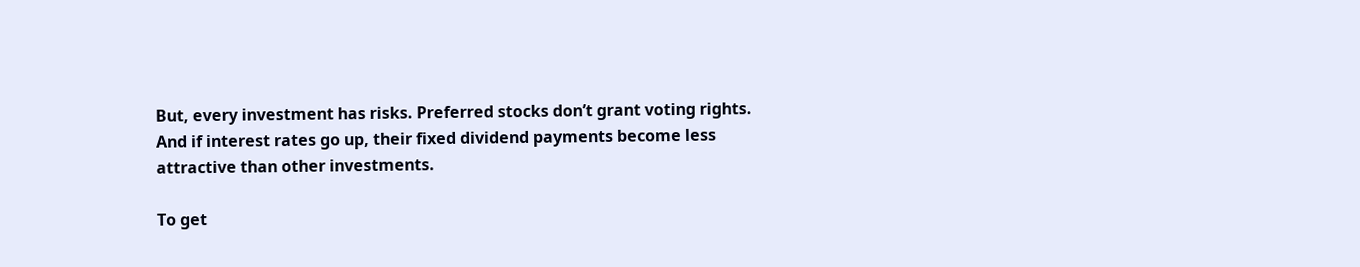But, every investment has risks. Preferred stocks don’t grant voting rights. And if interest rates go up, their fixed dividend payments become less attractive than other investments.

To get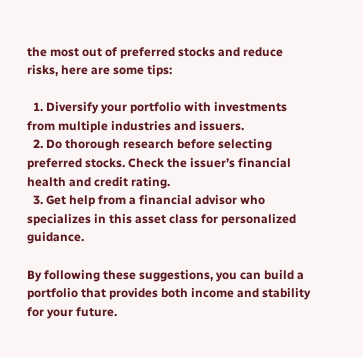the most out of preferred stocks and reduce risks, here are some tips:

  1. Diversify your portfolio with investments from multiple industries and issuers.
  2. Do thorough research before selecting preferred stocks. Check the issuer’s financial health and credit rating.
  3. Get help from a financial advisor who specializes in this asset class for personalized guidance.

By following these suggestions, you can build a portfolio that provides both income and stability for your future.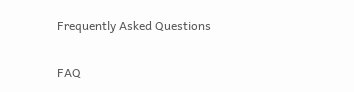Frequently Asked Questions

FAQ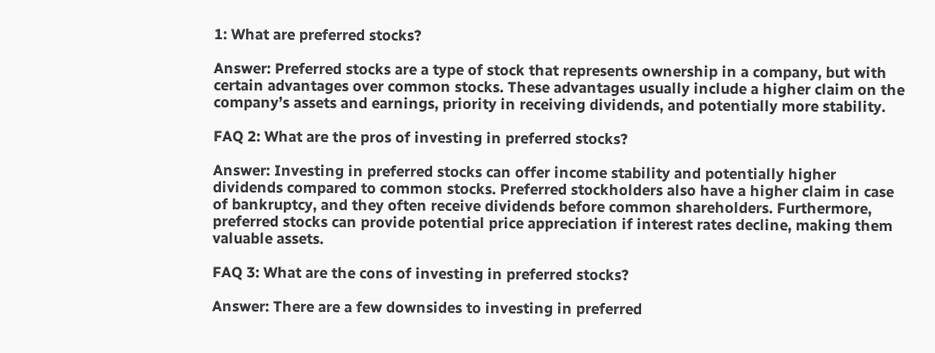1: What are preferred stocks?

Answer: Preferred stocks are a type of stock that represents ownership in a company, but with certain advantages over common stocks. These advantages usually include a higher claim on the company’s assets and earnings, priority in receiving dividends, and potentially more stability.

FAQ 2: What are the pros of investing in preferred stocks?

Answer: Investing in preferred stocks can offer income stability and potentially higher dividends compared to common stocks. Preferred stockholders also have a higher claim in case of bankruptcy, and they often receive dividends before common shareholders. Furthermore, preferred stocks can provide potential price appreciation if interest rates decline, making them valuable assets.

FAQ 3: What are the cons of investing in preferred stocks?

Answer: There are a few downsides to investing in preferred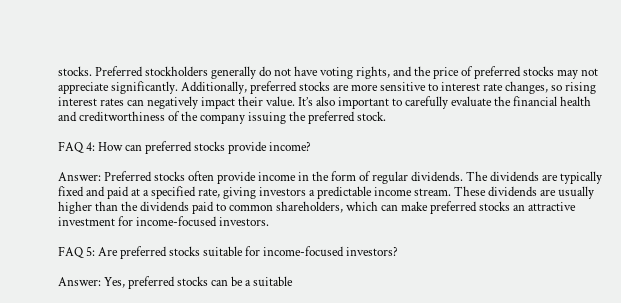stocks. Preferred stockholders generally do not have voting rights, and the price of preferred stocks may not appreciate significantly. Additionally, preferred stocks are more sensitive to interest rate changes, so rising interest rates can negatively impact their value. It’s also important to carefully evaluate the financial health and creditworthiness of the company issuing the preferred stock.

FAQ 4: How can preferred stocks provide income?

Answer: Preferred stocks often provide income in the form of regular dividends. The dividends are typically fixed and paid at a specified rate, giving investors a predictable income stream. These dividends are usually higher than the dividends paid to common shareholders, which can make preferred stocks an attractive investment for income-focused investors.

FAQ 5: Are preferred stocks suitable for income-focused investors?

Answer: Yes, preferred stocks can be a suitable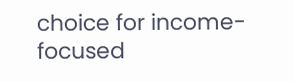choice for income-focused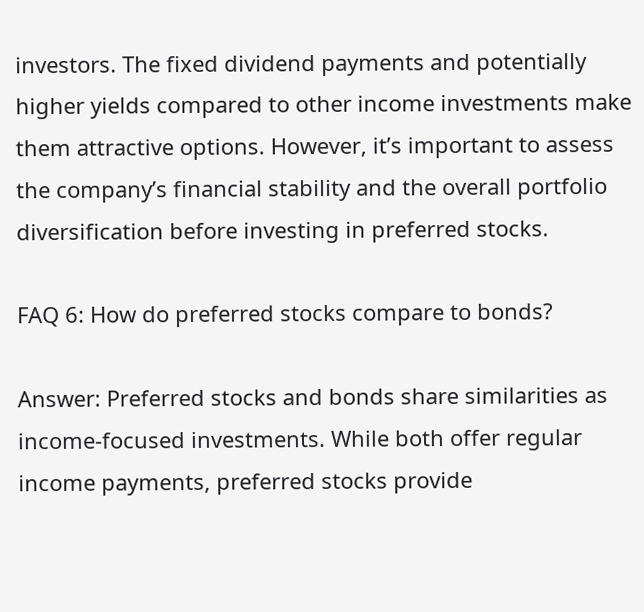investors. The fixed dividend payments and potentially higher yields compared to other income investments make them attractive options. However, it’s important to assess the company’s financial stability and the overall portfolio diversification before investing in preferred stocks.

FAQ 6: How do preferred stocks compare to bonds?

Answer: Preferred stocks and bonds share similarities as income-focused investments. While both offer regular income payments, preferred stocks provide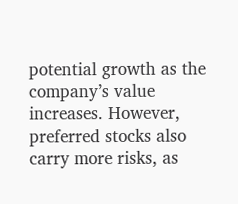potential growth as the company’s value increases. However, preferred stocks also carry more risks, as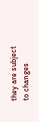they are subject to changes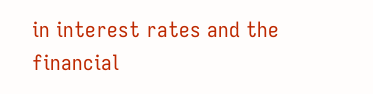in interest rates and the financial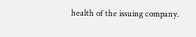health of the issuing company.